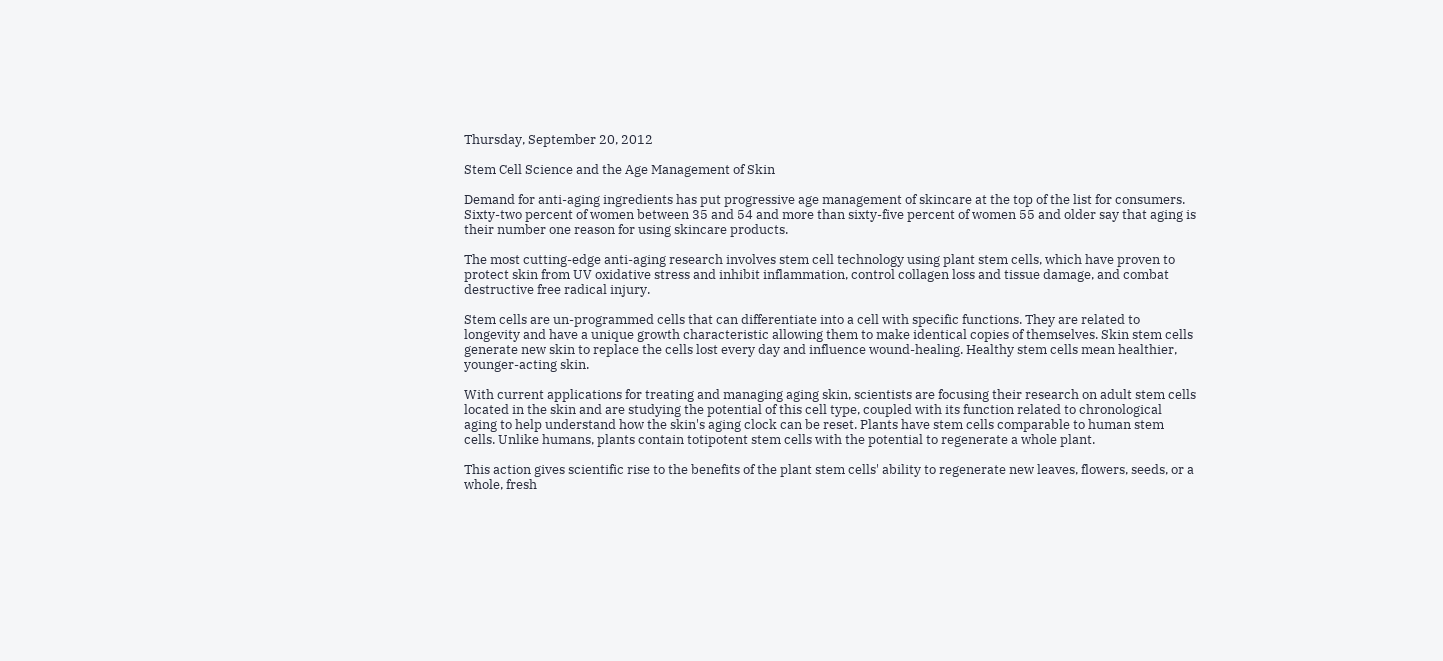Thursday, September 20, 2012

Stem Cell Science and the Age Management of Skin

Demand for anti-aging ingredients has put progressive age management of skincare at the top of the list for consumers. Sixty-two percent of women between 35 and 54 and more than sixty-five percent of women 55 and older say that aging is their number one reason for using skincare products.

The most cutting-edge anti-aging research involves stem cell technology using plant stem cells, which have proven to protect skin from UV oxidative stress and inhibit inflammation, control collagen loss and tissue damage, and combat destructive free radical injury.

Stem cells are un-programmed cells that can differentiate into a cell with specific functions. They are related to longevity and have a unique growth characteristic allowing them to make identical copies of themselves. Skin stem cells generate new skin to replace the cells lost every day and influence wound-healing. Healthy stem cells mean healthier, younger-acting skin.

With current applications for treating and managing aging skin, scientists are focusing their research on adult stem cells located in the skin and are studying the potential of this cell type, coupled with its function related to chronological aging to help understand how the skin's aging clock can be reset. Plants have stem cells comparable to human stem cells. Unlike humans, plants contain totipotent stem cells with the potential to regenerate a whole plant.

This action gives scientific rise to the benefits of the plant stem cells' ability to regenerate new leaves, flowers, seeds, or a whole, fresh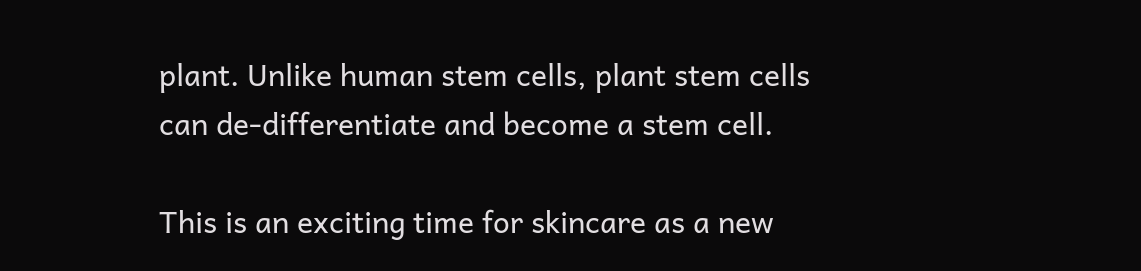plant. Unlike human stem cells, plant stem cells can de-differentiate and become a stem cell.

This is an exciting time for skincare as a new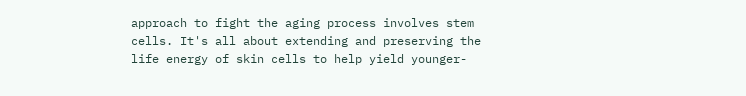approach to fight the aging process involves stem cells. It's all about extending and preserving the life energy of skin cells to help yield younger-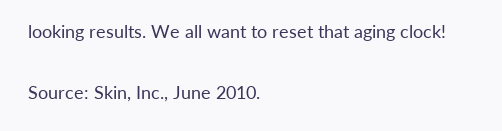looking results. We all want to reset that aging clock!

Source: Skin, Inc., June 2010.